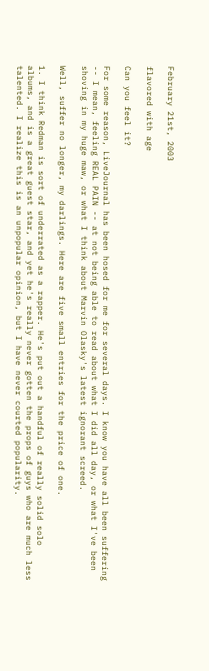February 21st, 2003

flavored with age

Can you feel it?

For some reason, LiveJournal has been hosed for me for several days. I know you have all been suffering -- I mean, feeling REAL PAIN -- at not being able to read about what I did all day, or what I've been shoving in my huge maw, or what I think about Marvin Olasky's latest ignorant screed.

Well, suffer no longer, my darlings. Here are five small entries for the price of one.

1. I think Redman is sort of underrated as a rapper. He's put out a handful of really solid solo albums, and is a great guest star, and yet he's really never gotten the props of guys who are much less talented. I realize this is an unpopular opinion, but I have never courted popularity.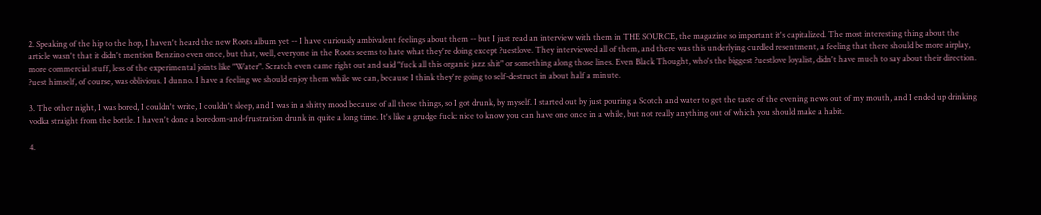2. Speaking of the hip to the hop, I haven't heard the new Roots album yet -- I have curiously ambivalent feelings about them -- but I just read an interview with them in THE SOURCE, the magazine so important it's capitalized. The most interesting thing about the article wasn't that it didn't mention Benzino even once, but that, well, everyone in the Roots seems to hate what they're doing except ?uestlove. They interviewed all of them, and there was this underlying curdled resentment, a feeling that there should be more airplay, more commercial stuff, less of the experimental joints like "Water". Scratch even came right out and said "fuck all this organic jazz shit" or something along those lines. Even Black Thought, who's the biggest ?uestlove loyalist, didn't have much to say about their direction. ?uest himself, of course, was oblivious. I dunno. I have a feeling we should enjoy them while we can, because I think they're going to self-destruct in about half a minute.

3. The other night, I was bored, I couldn't write, I couldn't sleep, and I was in a shitty mood because of all these things, so I got drunk, by myself. I started out by just pouring a Scotch and water to get the taste of the evening news out of my mouth, and I ended up drinking vodka straight from the bottle. I haven't done a boredom-and-frustration drunk in quite a long time. It's like a grudge fuck: nice to know you can have one once in a while, but not really anything out of which you should make a habit.

4.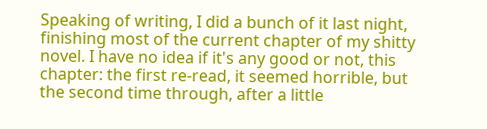Speaking of writing, I did a bunch of it last night, finishing most of the current chapter of my shitty novel. I have no idea if it's any good or not, this chapter: the first re-read, it seemed horrible, but the second time through, after a little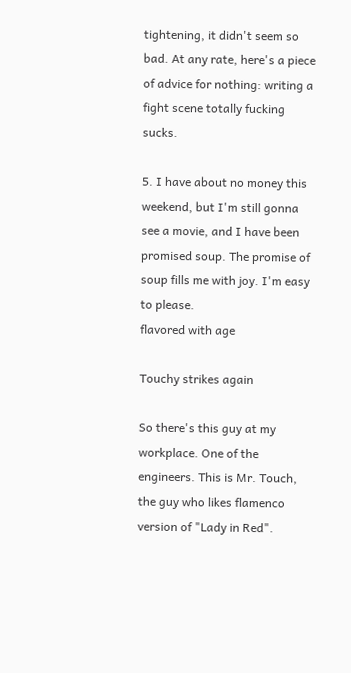tightening, it didn't seem so bad. At any rate, here's a piece of advice for nothing: writing a fight scene totally fucking sucks.

5. I have about no money this weekend, but I'm still gonna see a movie, and I have been promised soup. The promise of soup fills me with joy. I'm easy to please.
flavored with age

Touchy strikes again

So there's this guy at my workplace. One of the engineers. This is Mr. Touch, the guy who likes flamenco version of "Lady in Red".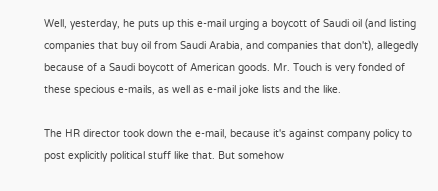Well, yesterday, he puts up this e-mail urging a boycott of Saudi oil (and listing companies that buy oil from Saudi Arabia, and companies that don't), allegedly because of a Saudi boycott of American goods. Mr. Touch is very fonded of these specious e-mails, as well as e-mail joke lists and the like.

The HR director took down the e-mail, because it's against company policy to post explicitly political stuff like that. But somehow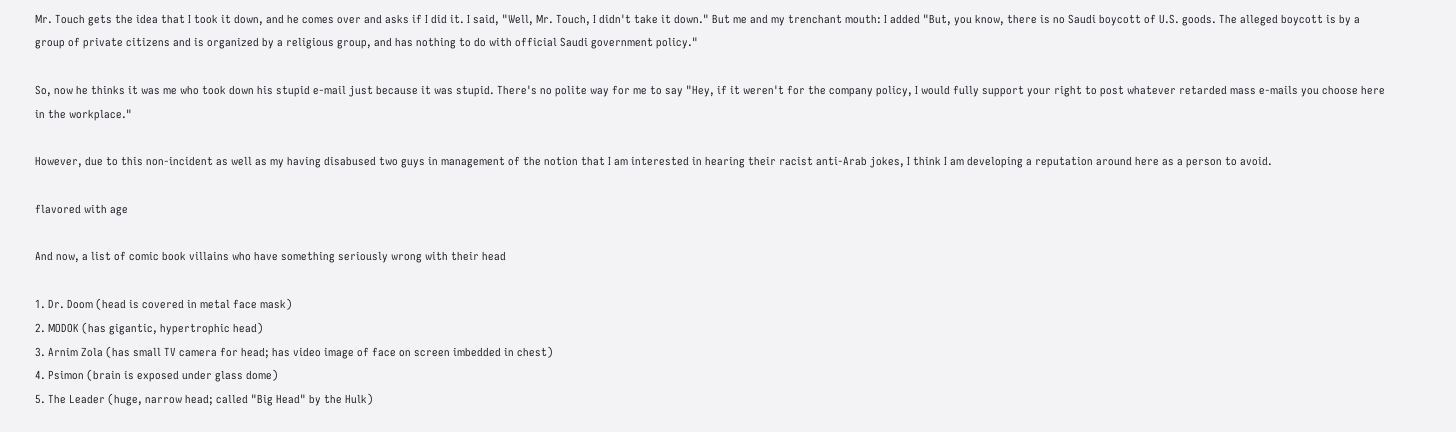Mr. Touch gets the idea that I took it down, and he comes over and asks if I did it. I said, "Well, Mr. Touch, I didn't take it down." But me and my trenchant mouth: I added "But, you know, there is no Saudi boycott of U.S. goods. The alleged boycott is by a group of private citizens and is organized by a religious group, and has nothing to do with official Saudi government policy."

So, now he thinks it was me who took down his stupid e-mail just because it was stupid. There's no polite way for me to say "Hey, if it weren't for the company policy, I would fully support your right to post whatever retarded mass e-mails you choose here in the workplace."

However, due to this non-incident as well as my having disabused two guys in management of the notion that I am interested in hearing their racist anti-Arab jokes, I think I am developing a reputation around here as a person to avoid.

flavored with age

And now, a list of comic book villains who have something seriously wrong with their head

1. Dr. Doom (head is covered in metal face mask)
2. MODOK (has gigantic, hypertrophic head)
3. Arnim Zola (has small TV camera for head; has video image of face on screen imbedded in chest)
4. Psimon (brain is exposed under glass dome)
5. The Leader (huge, narrow head; called "Big Head" by the Hulk)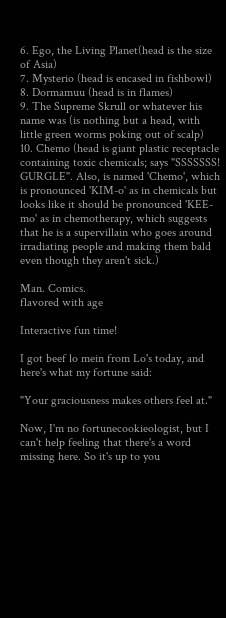6. Ego, the Living Planet(head is the size of Asia)
7. Mysterio (head is encased in fishbowl)
8. Dormamuu (head is in flames)
9. The Supreme Skrull or whatever his name was (is nothing but a head, with little green worms poking out of scalp)
10. Chemo (head is giant plastic receptacle containing toxic chemicals; says "SSSSSSS! GURGLE". Also, is named 'Chemo', which is pronounced 'KIM-o' as in chemicals but looks like it should be pronounced 'KEE-mo' as in chemotherapy, which suggests that he is a supervillain who goes around irradiating people and making them bald even though they aren't sick.)

Man. Comics.
flavored with age

Interactive fun time!

I got beef lo mein from Lo's today, and here's what my fortune said:

"Your graciousness makes others feel at."

Now, I'm no fortunecookieologist, but I can't help feeling that there's a word missing here. So it's up to you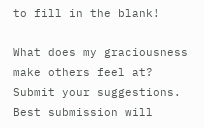to fill in the blank!

What does my graciousness make others feel at? Submit your suggestions. Best submission will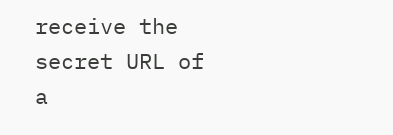receive the secret URL of a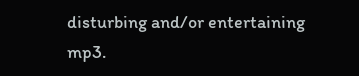disturbing and/or entertaining mp3.